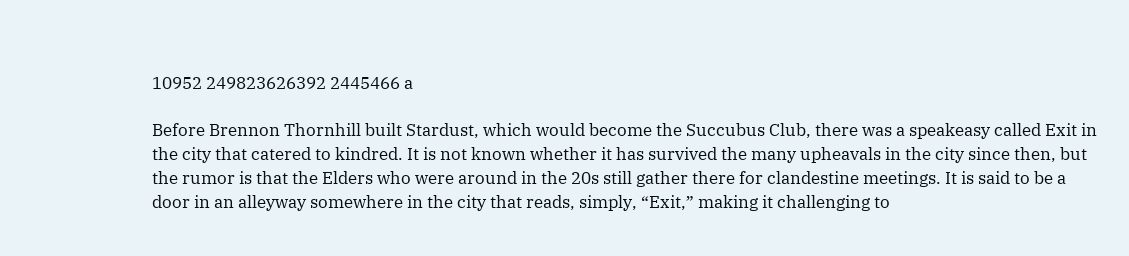10952 249823626392 2445466 a

Before Brennon Thornhill built Stardust, which would become the Succubus Club, there was a speakeasy called Exit in the city that catered to kindred. It is not known whether it has survived the many upheavals in the city since then, but the rumor is that the Elders who were around in the 20s still gather there for clandestine meetings. It is said to be a door in an alleyway somewhere in the city that reads, simply, “Exit,” making it challenging to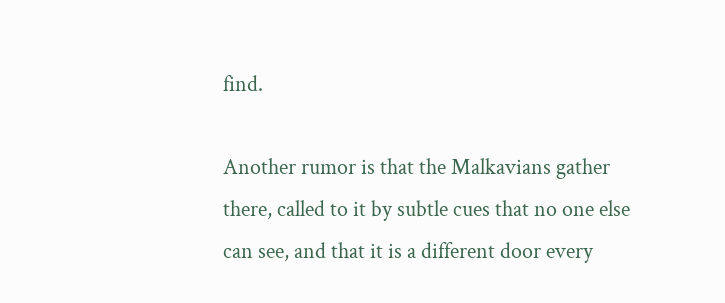find.

Another rumor is that the Malkavians gather there, called to it by subtle cues that no one else can see, and that it is a different door every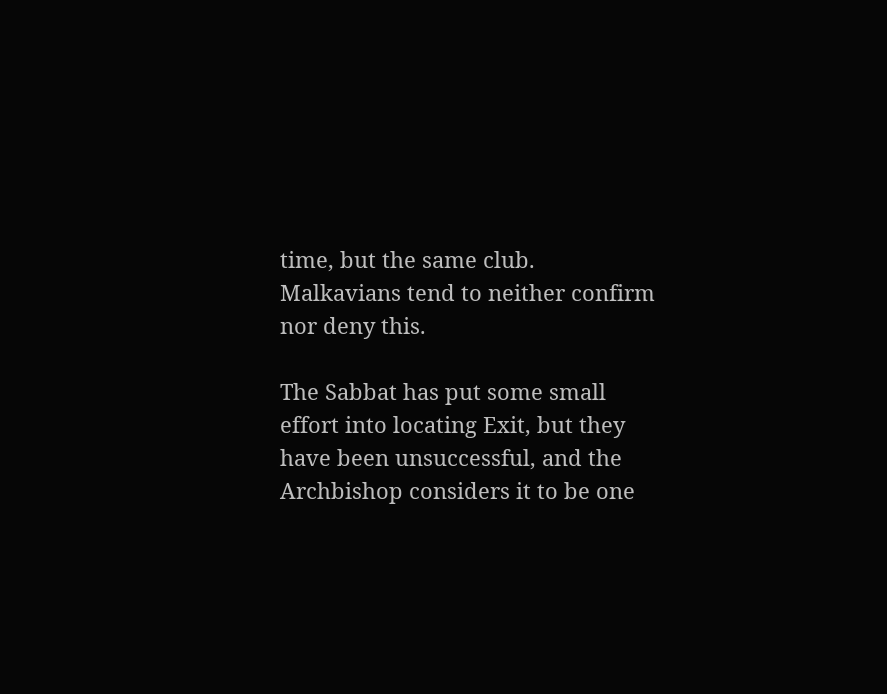time, but the same club. Malkavians tend to neither confirm nor deny this.

The Sabbat has put some small effort into locating Exit, but they have been unsuccessful, and the Archbishop considers it to be one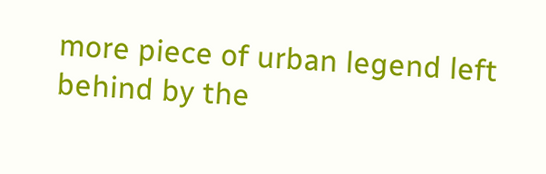more piece of urban legend left behind by the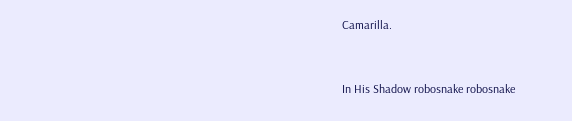Camarilla.


In His Shadow robosnake robosnake